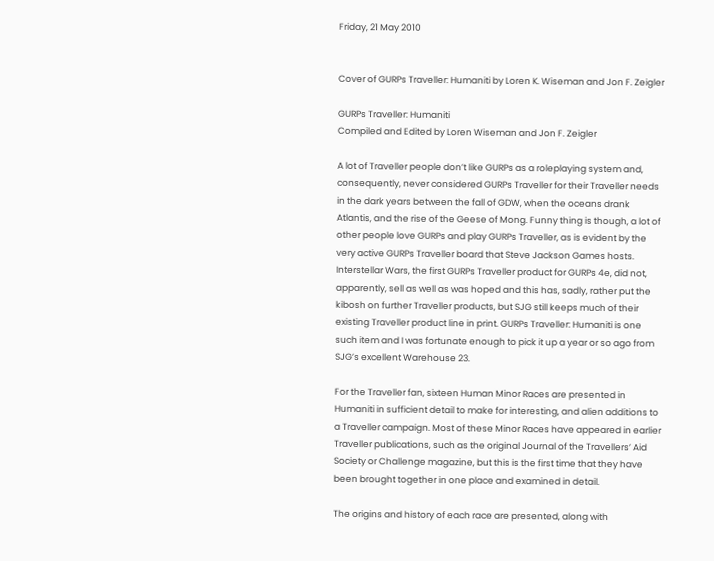Friday, 21 May 2010


Cover of GURPs Traveller: Humaniti by Loren K. Wiseman and Jon F. Zeigler

GURPs Traveller: Humaniti
Compiled and Edited by Loren Wiseman and Jon F. Zeigler

A lot of Traveller people don’t like GURPs as a roleplaying system and, consequently, never considered GURPs Traveller for their Traveller needs in the dark years between the fall of GDW, when the oceans drank Atlantis, and the rise of the Geese of Mong. Funny thing is though, a lot of other people love GURPs and play GURPs Traveller, as is evident by the very active GURPs Traveller board that Steve Jackson Games hosts. Interstellar Wars, the first GURPs Traveller product for GURPs 4e, did not, apparently, sell as well as was hoped and this has, sadly, rather put the kibosh on further Traveller products, but SJG still keeps much of their existing Traveller product line in print. GURPs Traveller: Humaniti is one such item and I was fortunate enough to pick it up a year or so ago from SJG’s excellent Warehouse 23.

For the Traveller fan, sixteen Human Minor Races are presented in Humaniti in sufficient detail to make for interesting, and alien additions to a Traveller campaign. Most of these Minor Races have appeared in earlier Traveller publications, such as the original Journal of the Travellers’ Aid Society or Challenge magazine, but this is the first time that they have been brought together in one place and examined in detail.

The origins and history of each race are presented, along with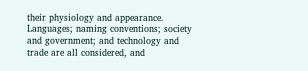their physiology and appearance. Languages; naming conventions; society and government; and technology and trade are all considered, and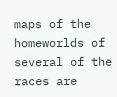maps of the homeworlds of several of the races are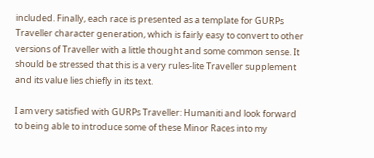included. Finally, each race is presented as a template for GURPs Traveller character generation, which is fairly easy to convert to other versions of Traveller with a little thought and some common sense. It should be stressed that this is a very rules-lite Traveller supplement and its value lies chiefly in its text.

I am very satisfied with GURPs Traveller: Humaniti and look forward to being able to introduce some of these Minor Races into my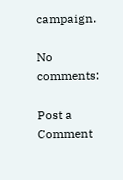campaign.

No comments:

Post a Comment